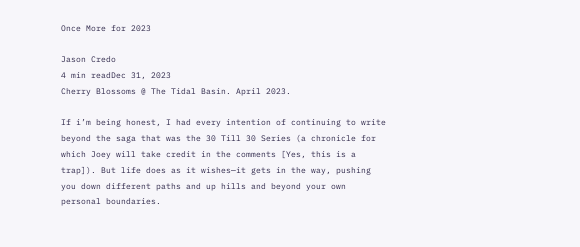Once More for 2023

Jason Credo
4 min readDec 31, 2023
Cherry Blossoms @ The Tidal Basin. April 2023.

If i’m being honest, I had every intention of continuing to write beyond the saga that was the 30 Till 30 Series (a chronicle for which Joey will take credit in the comments [Yes, this is a trap]). But life does as it wishes—it gets in the way, pushing you down different paths and up hills and beyond your own personal boundaries.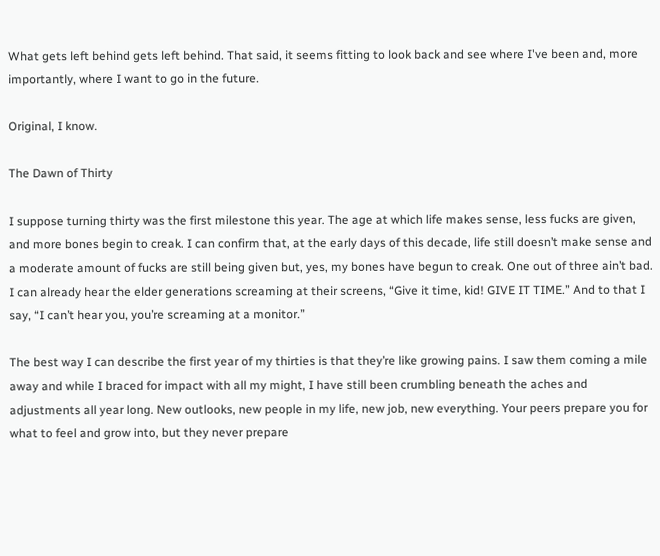What gets left behind gets left behind. That said, it seems fitting to look back and see where I've been and, more importantly, where I want to go in the future.

Original, I know.

The Dawn of Thirty

I suppose turning thirty was the first milestone this year. The age at which life makes sense, less fucks are given, and more bones begin to creak. I can confirm that, at the early days of this decade, life still doesn’t make sense and a moderate amount of fucks are still being given but, yes, my bones have begun to creak. One out of three ain’t bad. I can already hear the elder generations screaming at their screens, “Give it time, kid! GIVE IT TIME.” And to that I say, “I can’t hear you, you’re screaming at a monitor.”

The best way I can describe the first year of my thirties is that they’re like growing pains. I saw them coming a mile away and while I braced for impact with all my might, I have still been crumbling beneath the aches and adjustments all year long. New outlooks, new people in my life, new job, new everything. Your peers prepare you for what to feel and grow into, but they never prepare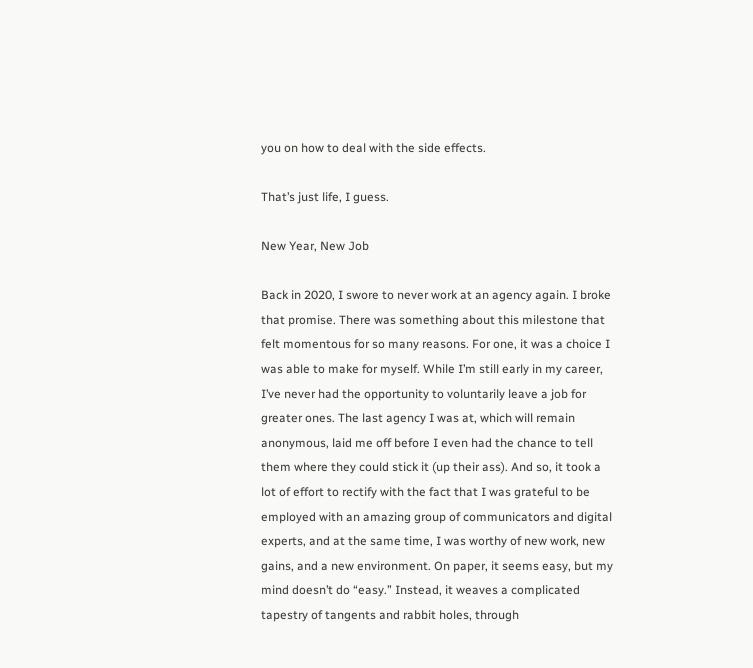you on how to deal with the side effects.

That’s just life, I guess.

New Year, New Job

Back in 2020, I swore to never work at an agency again. I broke that promise. There was something about this milestone that felt momentous for so many reasons. For one, it was a choice I was able to make for myself. While I’m still early in my career, I’ve never had the opportunity to voluntarily leave a job for greater ones. The last agency I was at, which will remain anonymous, laid me off before I even had the chance to tell them where they could stick it (up their ass). And so, it took a lot of effort to rectify with the fact that I was grateful to be employed with an amazing group of communicators and digital experts, and at the same time, I was worthy of new work, new gains, and a new environment. On paper, it seems easy, but my mind doesn’t do “easy.” Instead, it weaves a complicated tapestry of tangents and rabbit holes, through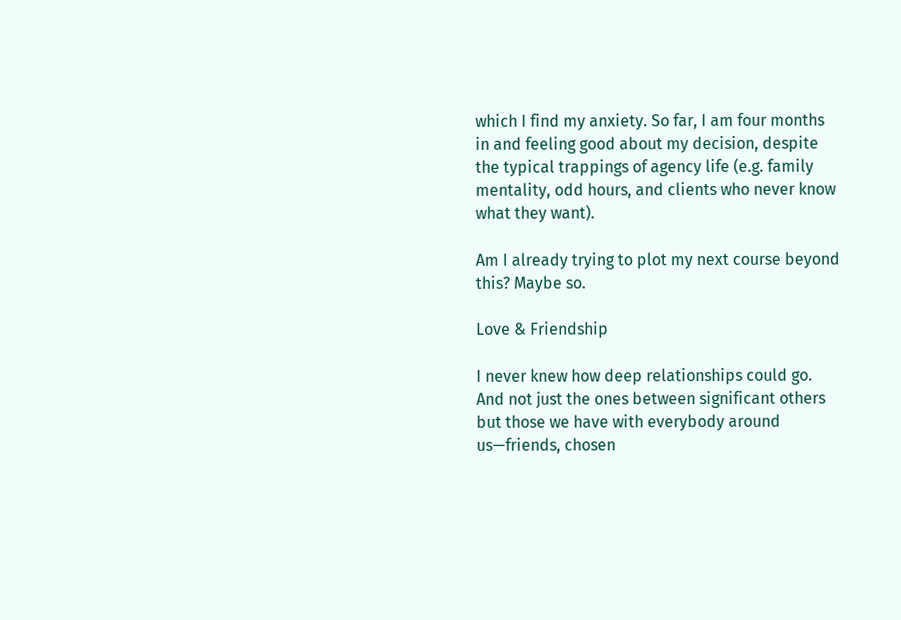which I find my anxiety. So far, I am four months in and feeling good about my decision, despite the typical trappings of agency life (e.g. family mentality, odd hours, and clients who never know what they want).

Am I already trying to plot my next course beyond this? Maybe so.

Love & Friendship

I never knew how deep relationships could go. And not just the ones between significant others but those we have with everybody around us—friends, chosen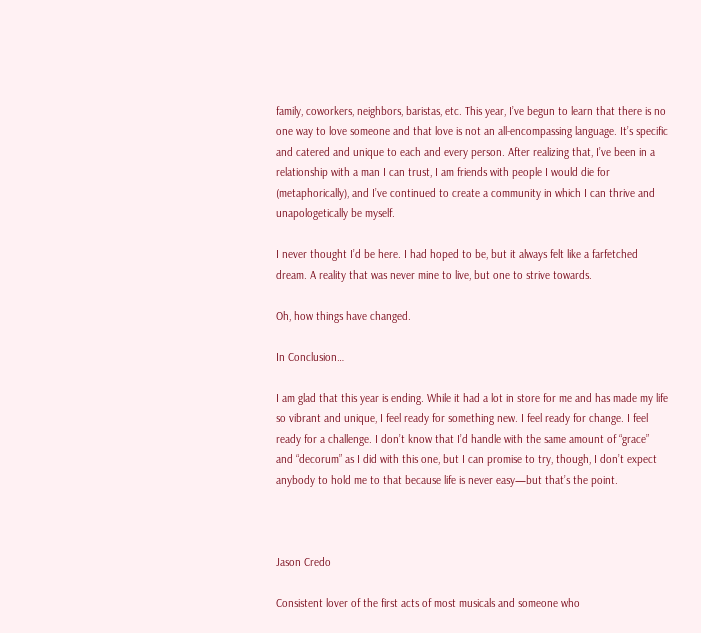family, coworkers, neighbors, baristas, etc. This year, I’ve begun to learn that there is no one way to love someone and that love is not an all-encompassing language. It’s specific and catered and unique to each and every person. After realizing that, I’ve been in a relationship with a man I can trust, I am friends with people I would die for (metaphorically), and I’ve continued to create a community in which I can thrive and unapologetically be myself.

I never thought I’d be here. I had hoped to be, but it always felt like a farfetched dream. A reality that was never mine to live, but one to strive towards.

Oh, how things have changed.

In Conclusion…

I am glad that this year is ending. While it had a lot in store for me and has made my life so vibrant and unique, I feel ready for something new. I feel ready for change. I feel ready for a challenge. I don’t know that I’d handle with the same amount of “grace” and “decorum” as I did with this one, but I can promise to try, though, I don’t expect anybody to hold me to that because life is never easy—but that’s the point.



Jason Credo

Consistent lover of the first acts of most musicals and someone who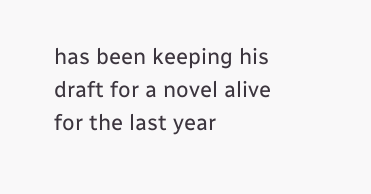has been keeping his draft for a novel alive for the last year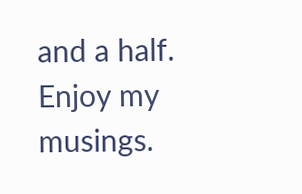and a half. Enjoy my musings.